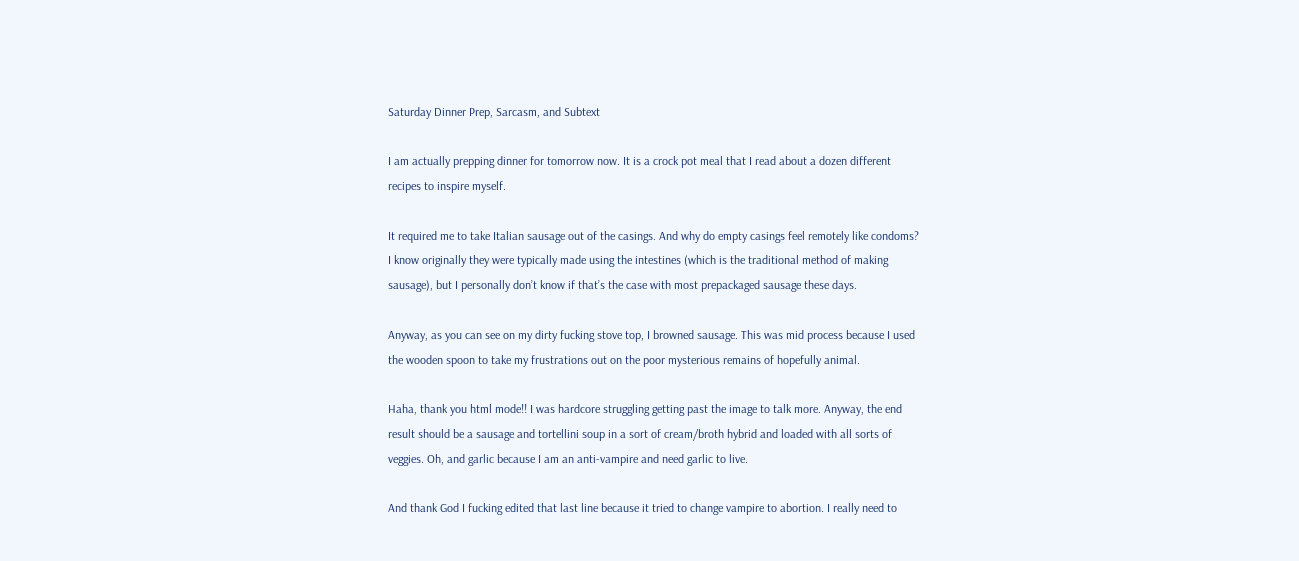Saturday Dinner Prep, Sarcasm, and Subtext

I am actually prepping dinner for tomorrow now. It is a crock pot meal that I read about a dozen different recipes to inspire myself.

It required me to take Italian sausage out of the casings. And why do empty casings feel remotely like condoms? I know originally they were typically made using the intestines (which is the traditional method of making sausage), but I personally don’t know if that’s the case with most prepackaged sausage these days.

Anyway, as you can see on my dirty fucking stove top, I browned sausage. This was mid process because I used the wooden spoon to take my frustrations out on the poor mysterious remains of hopefully animal.

Haha, thank you html mode!! I was hardcore struggling getting past the image to talk more. Anyway, the end result should be a sausage and tortellini soup in a sort of cream/broth hybrid and loaded with all sorts of veggies. Oh, and garlic because I am an anti-vampire and need garlic to live.

And thank God I fucking edited that last line because it tried to change vampire to abortion. I really need to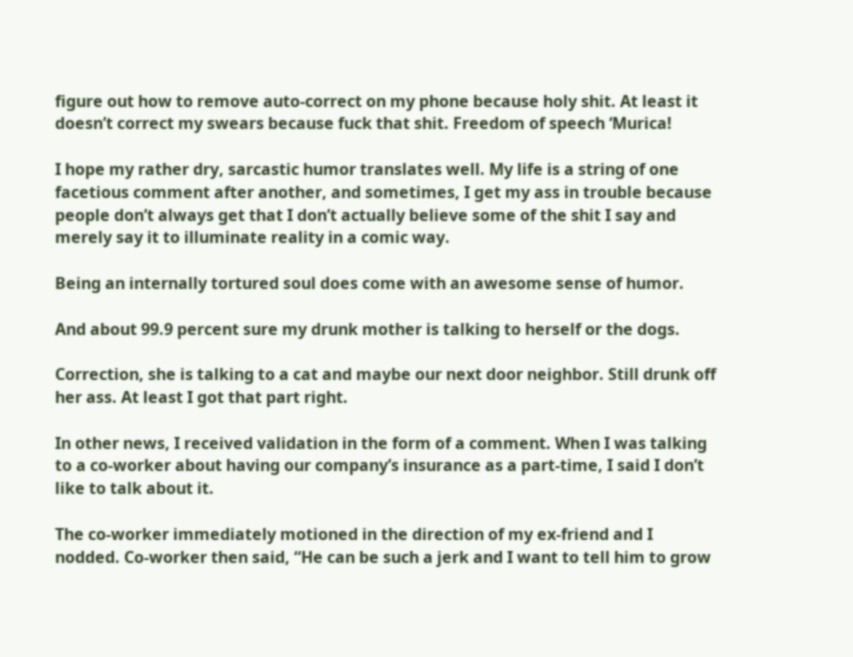figure out how to remove auto-correct on my phone because holy shit. At least it doesn’t correct my swears because fuck that shit. Freedom of speech ‘Murica!

I hope my rather dry, sarcastic humor translates well. My life is a string of one facetious comment after another, and sometimes, I get my ass in trouble because people don’t always get that I don’t actually believe some of the shit I say and merely say it to illuminate reality in a comic way.

Being an internally tortured soul does come with an awesome sense of humor.

And about 99.9 percent sure my drunk mother is talking to herself or the dogs.

Correction, she is talking to a cat and maybe our next door neighbor. Still drunk off her ass. At least I got that part right.

In other news, I received validation in the form of a comment. When I was talking to a co-worker about having our company’s insurance as a part-time, I said I don’t like to talk about it.

The co-worker immediately motioned in the direction of my ex-friend and I nodded. Co-worker then said, “He can be such a jerk and I want to tell him to grow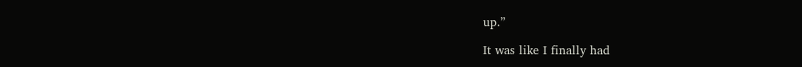up.”

It was like I finally had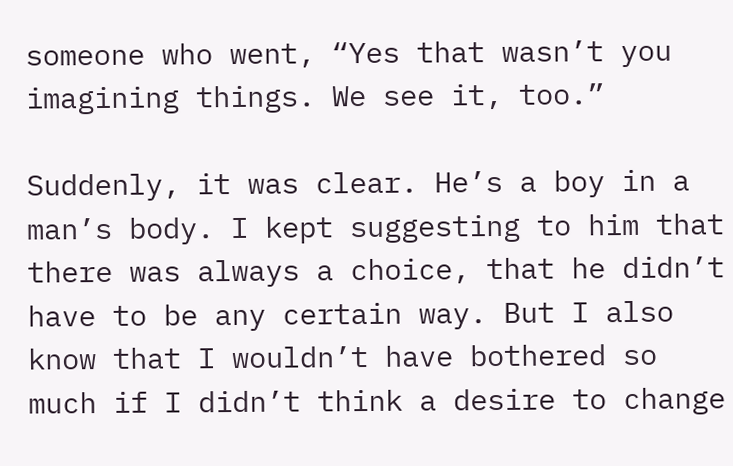someone who went, “Yes that wasn’t you imagining things. We see it, too.”

Suddenly, it was clear. He’s a boy in a man’s body. I kept suggesting to him that there was always a choice, that he didn’t have to be any certain way. But I also know that I wouldn’t have bothered so much if I didn’t think a desire to change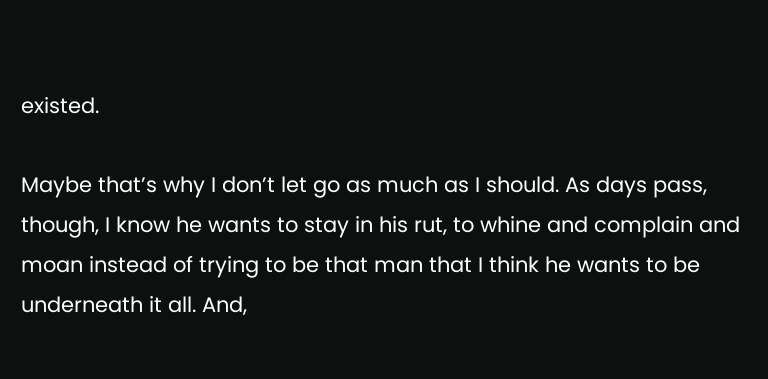existed.

Maybe that’s why I don’t let go as much as I should. As days pass, though, I know he wants to stay in his rut, to whine and complain and moan instead of trying to be that man that I think he wants to be underneath it all. And,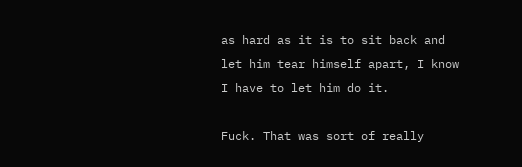as hard as it is to sit back and let him tear himself apart, I know I have to let him do it.

Fuck. That was sort of really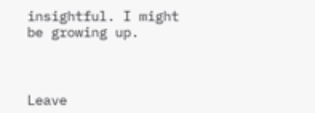insightful. I might be growing up.



Leave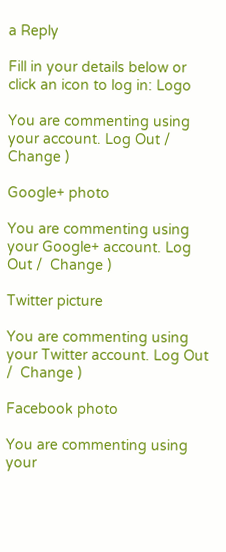a Reply

Fill in your details below or click an icon to log in: Logo

You are commenting using your account. Log Out /  Change )

Google+ photo

You are commenting using your Google+ account. Log Out /  Change )

Twitter picture

You are commenting using your Twitter account. Log Out /  Change )

Facebook photo

You are commenting using your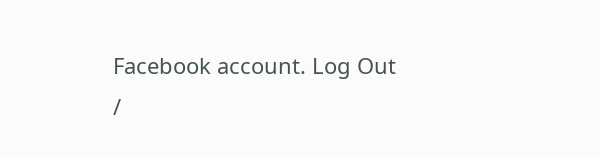Facebook account. Log Out /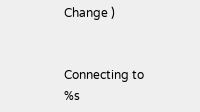Change )


Connecting to %s